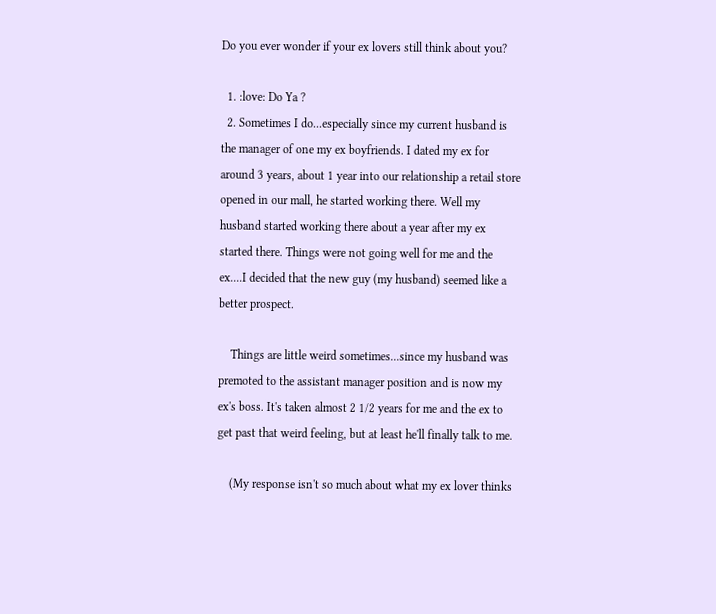Do you ever wonder if your ex lovers still think about you?

  1. :love: Do Ya ?
  2. Sometimes I do...especially since my current husband is the manager of one my ex boyfriends. I dated my ex for around 3 years, about 1 year into our relationship a retail store opened in our mall, he started working there. Well my husband started working there about a year after my ex started there. Things were not going well for me and the ex....I decided that the new guy (my husband) seemed like a better prospect.

    Things are little weird sometimes...since my husband was premoted to the assistant manager position and is now my ex's boss. It's taken almost 2 1/2 years for me and the ex to get past that weird feeling, but at least he'll finally talk to me.

    (My response isn't so much about what my ex lover thinks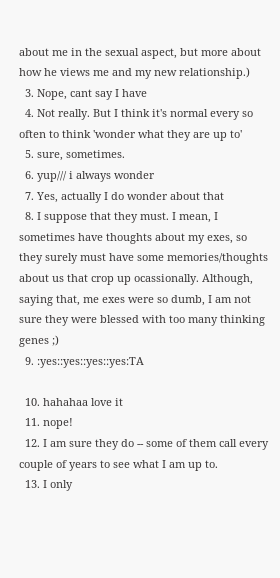about me in the sexual aspect, but more about how he views me and my new relationship.)
  3. Nope, cant say I have
  4. Not really. But I think it's normal every so often to think 'wonder what they are up to'
  5. sure, sometimes.
  6. yup/// i always wonder
  7. Yes, actually I do wonder about that
  8. I suppose that they must. I mean, I sometimes have thoughts about my exes, so they surely must have some memories/thoughts about us that crop up ocassionally. Although, saying that, me exes were so dumb, I am not sure they were blessed with too many thinking genes ;)
  9. :yes::yes::yes::yes:TA

  10. hahahaa love it
  11. nope!
  12. I am sure they do -- some of them call every couple of years to see what I am up to.
  13. I only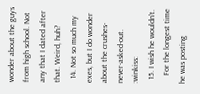wonder about the guys from high school. Not any that I dated after that. Weird, huh?
  14. Not so much my exes, but I do wonder about the crushes-never-asked-out. :winkiss:
  15. I wish he wouldn't.
    For the longest time he was posting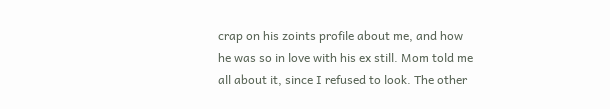crap on his zoints profile about me, and how he was so in love with his ex still. Mom told me all about it, since I refused to look. The other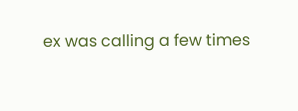ex was calling a few times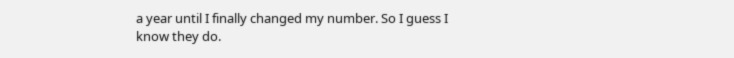a year until I finally changed my number. So I guess I know they do.